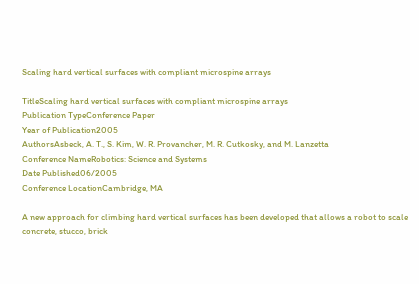Scaling hard vertical surfaces with compliant microspine arrays

TitleScaling hard vertical surfaces with compliant microspine arrays
Publication TypeConference Paper
Year of Publication2005
AuthorsAsbeck, A. T., S. Kim, W. R. Provancher, M. R. Cutkosky, and M. Lanzetta
Conference NameRobotics: Science and Systems
Date Published06/2005
Conference LocationCambridge, MA

A new approach for climbing hard vertical surfaces has been developed that allows a robot to scale concrete, stucco, brick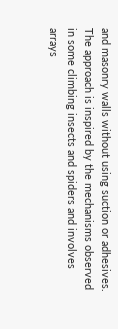and masonry walls without using suction or adhesives. The approach is inspired by the mechanisms observed in some climbing insects and spiders and involves arrays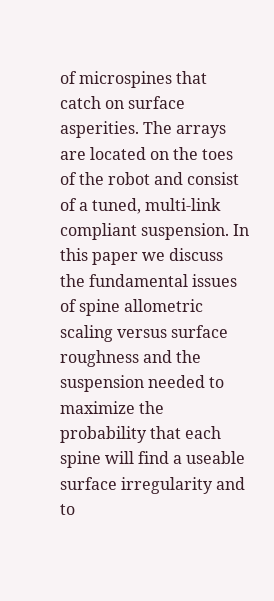of microspines that catch on surface asperities. The arrays are located on the toes of the robot and consist of a tuned, multi-link compliant suspension. In this paper we discuss the fundamental issues of spine allometric scaling versus surface roughness and the suspension needed to maximize the probability that each spine will find a useable surface irregularity and to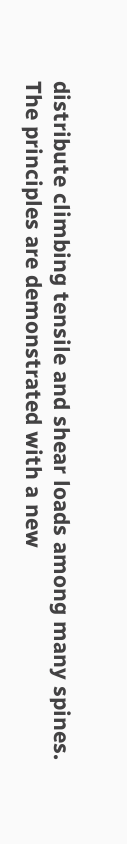distribute climbing tensile and shear loads among many spines. The principles are demonstrated with a new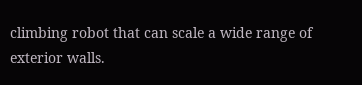climbing robot that can scale a wide range of exterior walls.